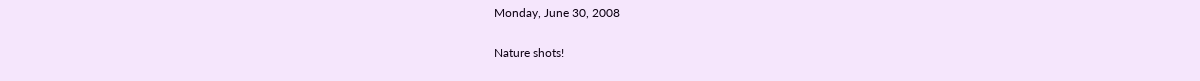Monday, June 30, 2008

Nature shots!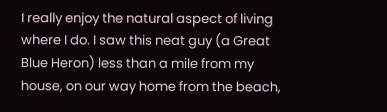I really enjoy the natural aspect of living where I do. I saw this neat guy (a Great Blue Heron) less than a mile from my house, on our way home from the beach,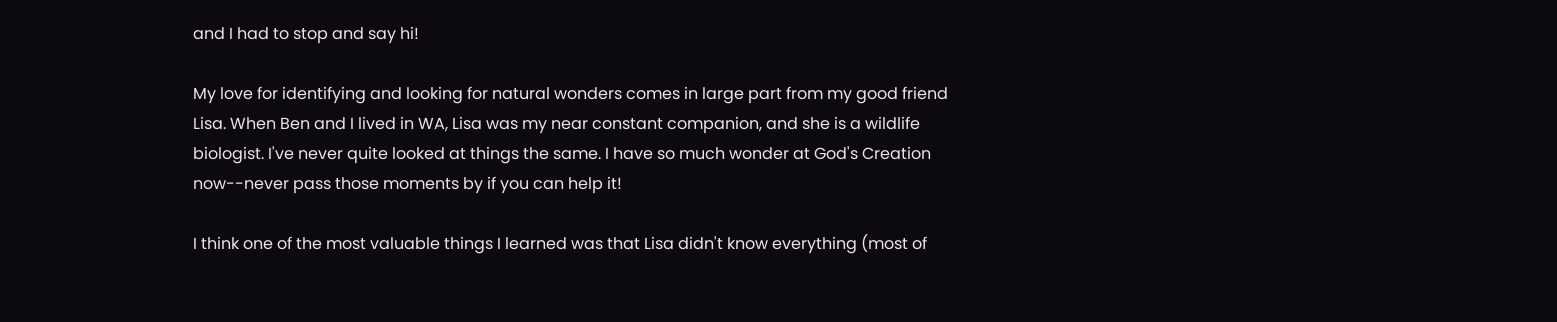and I had to stop and say hi!

My love for identifying and looking for natural wonders comes in large part from my good friend Lisa. When Ben and I lived in WA, Lisa was my near constant companion, and she is a wildlife biologist. I've never quite looked at things the same. I have so much wonder at God's Creation now--never pass those moments by if you can help it!

I think one of the most valuable things I learned was that Lisa didn't know everything (most of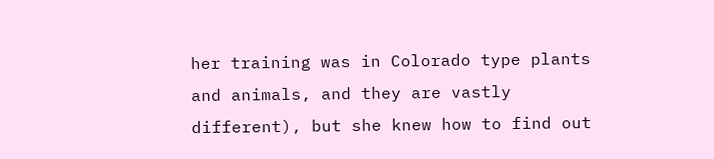her training was in Colorado type plants and animals, and they are vastly different), but she knew how to find out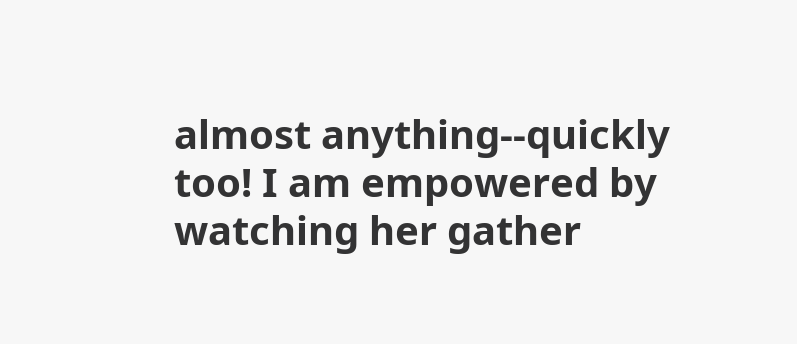almost anything--quickly too! I am empowered by watching her gather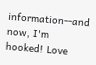information--and now, I'm hooked! Love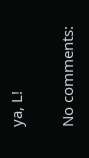ya, L!

No comments: